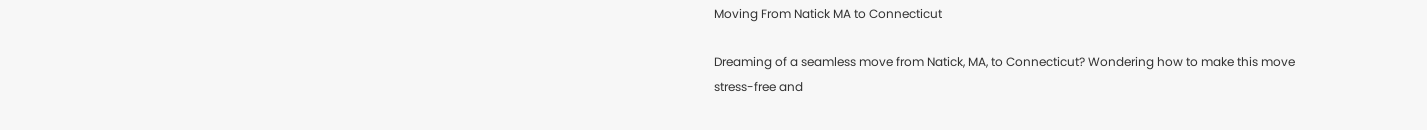Moving From Natick MA to Connecticut

Dreaming of a seamless move from Natick, MA, to Connecticut? Wondering how to make this move stress-free and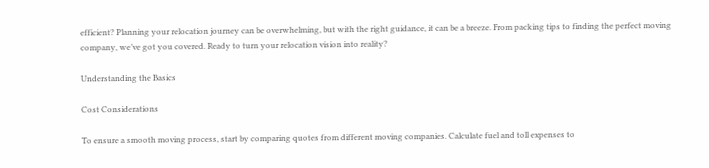efficient? Planning your relocation journey can be overwhelming, but with the right guidance, it can be a breeze. From packing tips to finding the perfect moving company, we’ve got you covered. Ready to turn your relocation vision into reality?

Understanding the Basics

Cost Considerations

To ensure a smooth moving process, start by comparing quotes from different moving companies. Calculate fuel and toll expenses to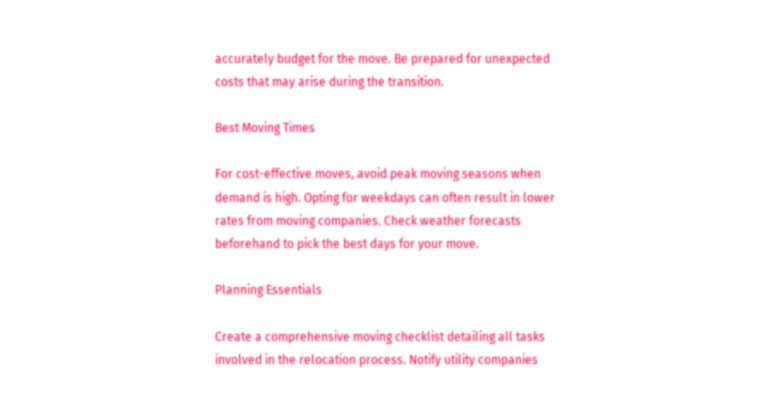accurately budget for the move. Be prepared for unexpected costs that may arise during the transition.

Best Moving Times

For cost-effective moves, avoid peak moving seasons when demand is high. Opting for weekdays can often result in lower rates from moving companies. Check weather forecasts beforehand to pick the best days for your move.

Planning Essentials

Create a comprehensive moving checklist detailing all tasks involved in the relocation process. Notify utility companies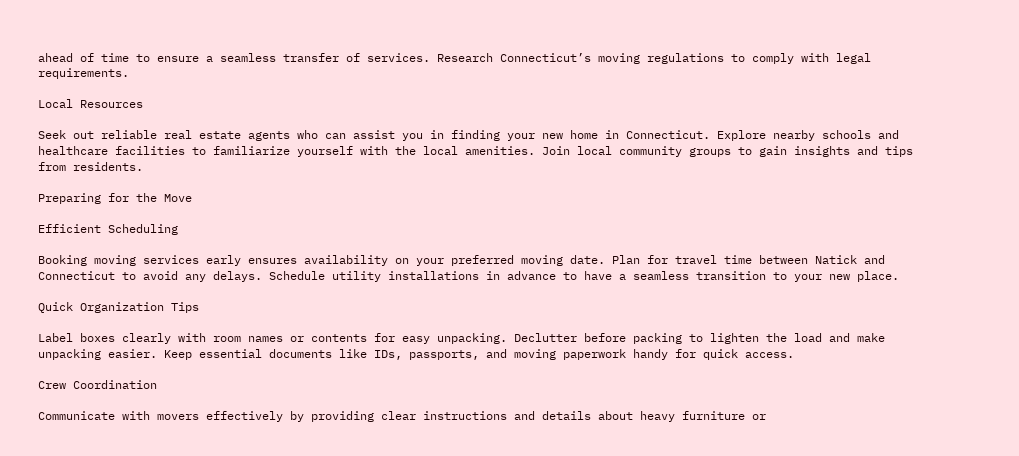ahead of time to ensure a seamless transfer of services. Research Connecticut’s moving regulations to comply with legal requirements.

Local Resources

Seek out reliable real estate agents who can assist you in finding your new home in Connecticut. Explore nearby schools and healthcare facilities to familiarize yourself with the local amenities. Join local community groups to gain insights and tips from residents.

Preparing for the Move

Efficient Scheduling

Booking moving services early ensures availability on your preferred moving date. Plan for travel time between Natick and Connecticut to avoid any delays. Schedule utility installations in advance to have a seamless transition to your new place.

Quick Organization Tips

Label boxes clearly with room names or contents for easy unpacking. Declutter before packing to lighten the load and make unpacking easier. Keep essential documents like IDs, passports, and moving paperwork handy for quick access.

Crew Coordination

Communicate with movers effectively by providing clear instructions and details about heavy furniture or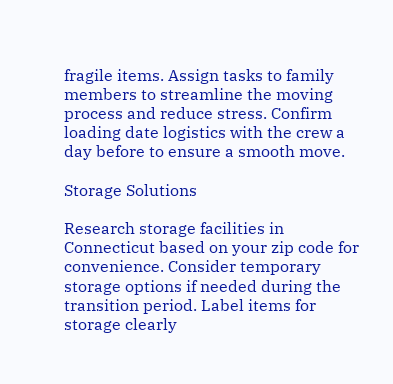fragile items. Assign tasks to family members to streamline the moving process and reduce stress. Confirm loading date logistics with the crew a day before to ensure a smooth move.

Storage Solutions

Research storage facilities in Connecticut based on your zip code for convenience. Consider temporary storage options if needed during the transition period. Label items for storage clearly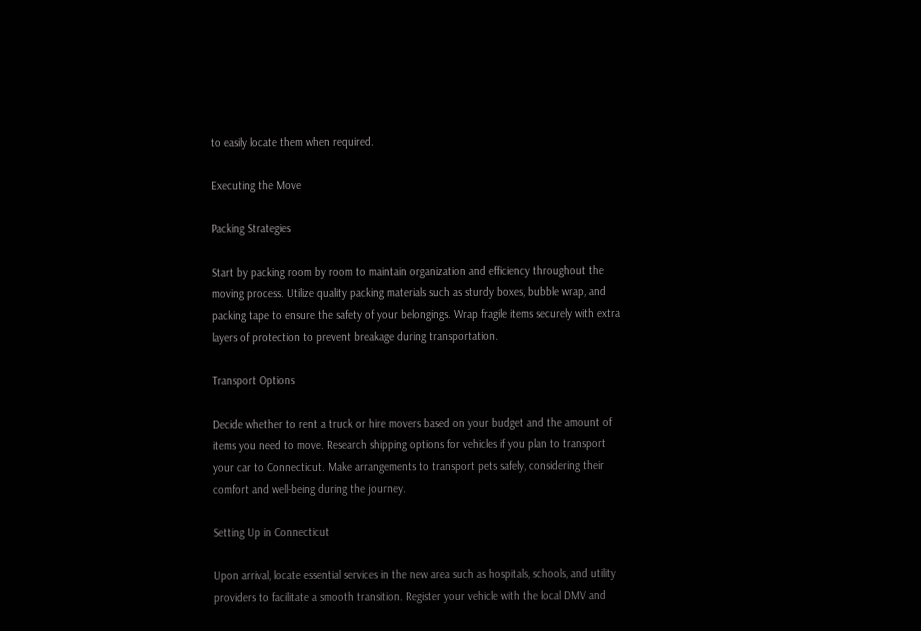to easily locate them when required.

Executing the Move

Packing Strategies

Start by packing room by room to maintain organization and efficiency throughout the moving process. Utilize quality packing materials such as sturdy boxes, bubble wrap, and packing tape to ensure the safety of your belongings. Wrap fragile items securely with extra layers of protection to prevent breakage during transportation.

Transport Options

Decide whether to rent a truck or hire movers based on your budget and the amount of items you need to move. Research shipping options for vehicles if you plan to transport your car to Connecticut. Make arrangements to transport pets safely, considering their comfort and well-being during the journey.

Setting Up in Connecticut

Upon arrival, locate essential services in the new area such as hospitals, schools, and utility providers to facilitate a smooth transition. Register your vehicle with the local DMV and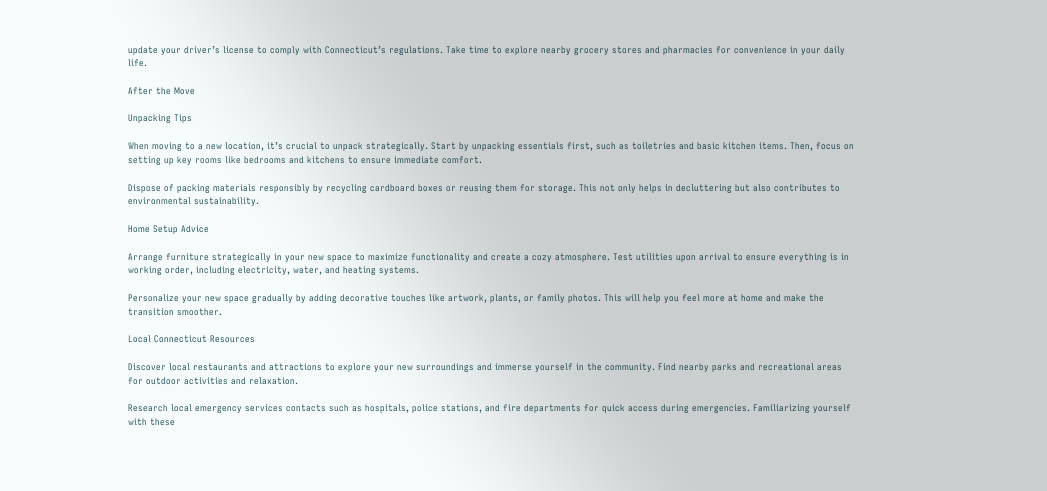update your driver’s license to comply with Connecticut’s regulations. Take time to explore nearby grocery stores and pharmacies for convenience in your daily life.

After the Move

Unpacking Tips

When moving to a new location, it’s crucial to unpack strategically. Start by unpacking essentials first, such as toiletries and basic kitchen items. Then, focus on setting up key rooms like bedrooms and kitchens to ensure immediate comfort.

Dispose of packing materials responsibly by recycling cardboard boxes or reusing them for storage. This not only helps in decluttering but also contributes to environmental sustainability.

Home Setup Advice

Arrange furniture strategically in your new space to maximize functionality and create a cozy atmosphere. Test utilities upon arrival to ensure everything is in working order, including electricity, water, and heating systems.

Personalize your new space gradually by adding decorative touches like artwork, plants, or family photos. This will help you feel more at home and make the transition smoother.

Local Connecticut Resources

Discover local restaurants and attractions to explore your new surroundings and immerse yourself in the community. Find nearby parks and recreational areas for outdoor activities and relaxation.

Research local emergency services contacts such as hospitals, police stations, and fire departments for quick access during emergencies. Familiarizing yourself with these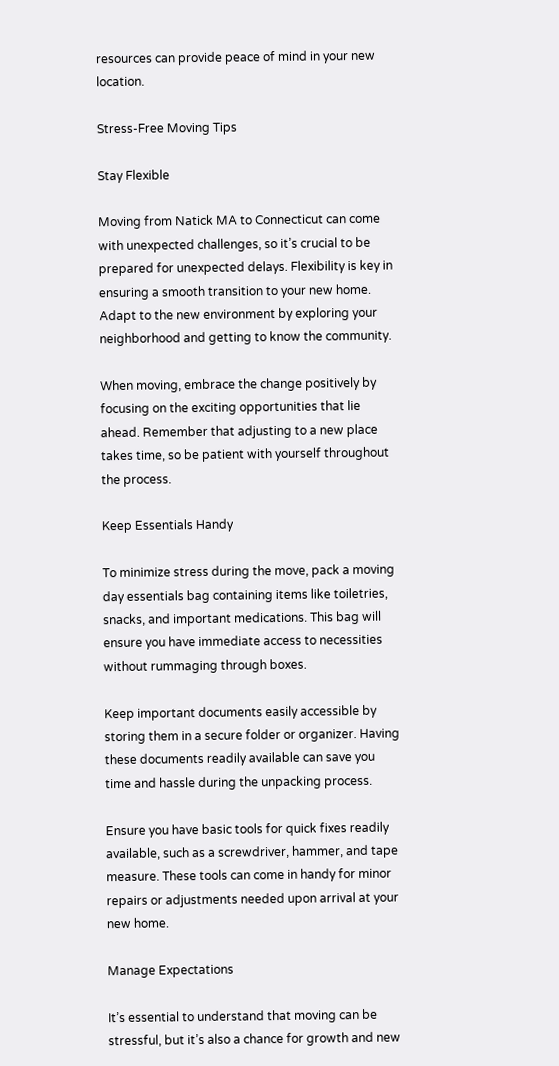resources can provide peace of mind in your new location.

Stress-Free Moving Tips

Stay Flexible

Moving from Natick MA to Connecticut can come with unexpected challenges, so it’s crucial to be prepared for unexpected delays. Flexibility is key in ensuring a smooth transition to your new home. Adapt to the new environment by exploring your neighborhood and getting to know the community.

When moving, embrace the change positively by focusing on the exciting opportunities that lie ahead. Remember that adjusting to a new place takes time, so be patient with yourself throughout the process.

Keep Essentials Handy

To minimize stress during the move, pack a moving day essentials bag containing items like toiletries, snacks, and important medications. This bag will ensure you have immediate access to necessities without rummaging through boxes.

Keep important documents easily accessible by storing them in a secure folder or organizer. Having these documents readily available can save you time and hassle during the unpacking process.

Ensure you have basic tools for quick fixes readily available, such as a screwdriver, hammer, and tape measure. These tools can come in handy for minor repairs or adjustments needed upon arrival at your new home.

Manage Expectations

It’s essential to understand that moving can be stressful, but it’s also a chance for growth and new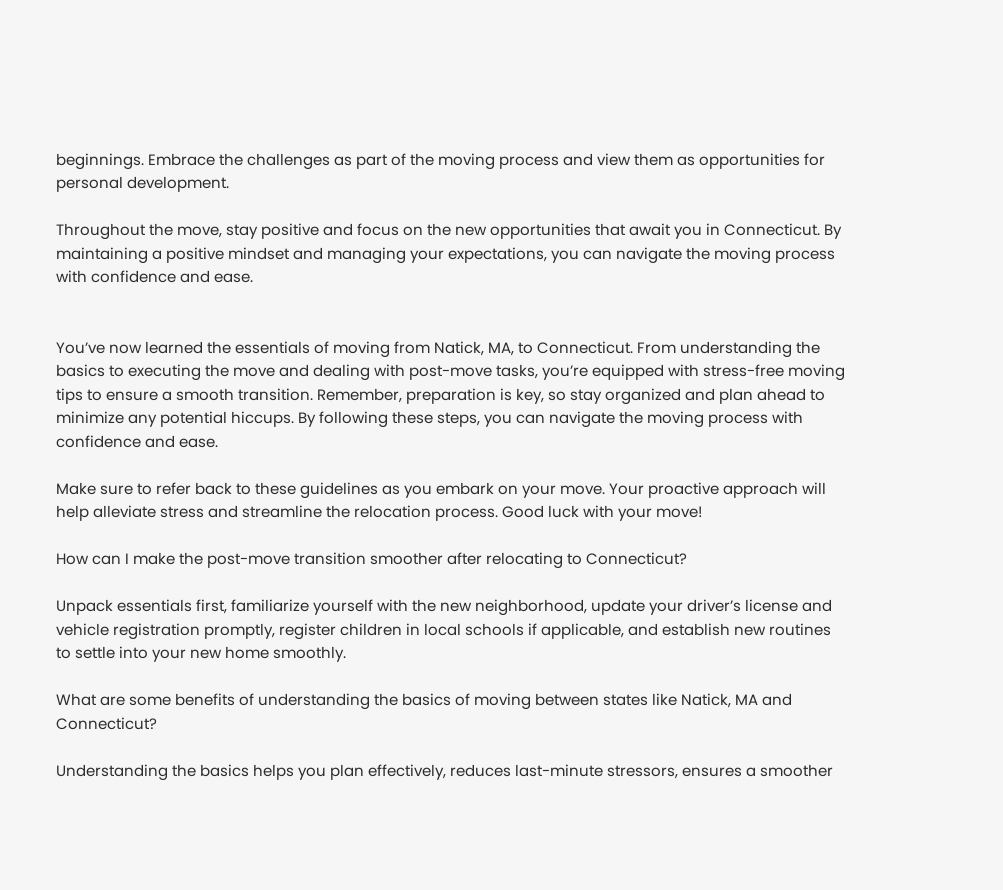beginnings. Embrace the challenges as part of the moving process and view them as opportunities for personal development.

Throughout the move, stay positive and focus on the new opportunities that await you in Connecticut. By maintaining a positive mindset and managing your expectations, you can navigate the moving process with confidence and ease.


You’ve now learned the essentials of moving from Natick, MA, to Connecticut. From understanding the basics to executing the move and dealing with post-move tasks, you’re equipped with stress-free moving tips to ensure a smooth transition. Remember, preparation is key, so stay organized and plan ahead to minimize any potential hiccups. By following these steps, you can navigate the moving process with confidence and ease.

Make sure to refer back to these guidelines as you embark on your move. Your proactive approach will help alleviate stress and streamline the relocation process. Good luck with your move!

How can I make the post-move transition smoother after relocating to Connecticut?

Unpack essentials first, familiarize yourself with the new neighborhood, update your driver’s license and vehicle registration promptly, register children in local schools if applicable, and establish new routines to settle into your new home smoothly.

What are some benefits of understanding the basics of moving between states like Natick, MA and Connecticut?

Understanding the basics helps you plan effectively, reduces last-minute stressors, ensures a smoother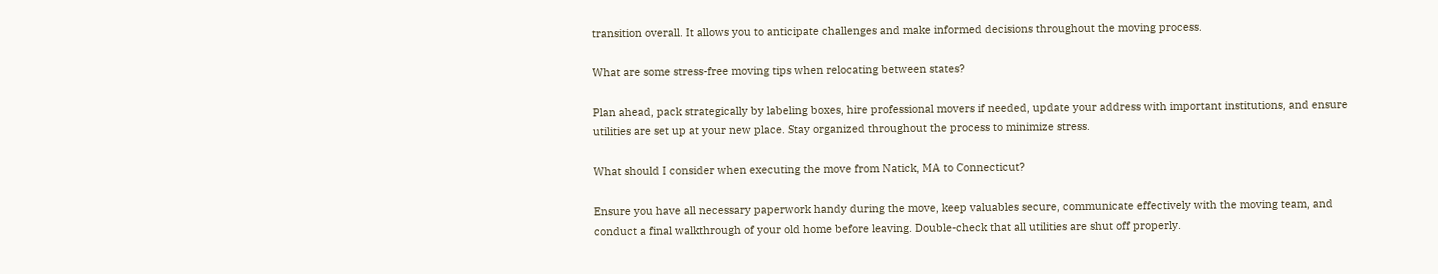transition overall. It allows you to anticipate challenges and make informed decisions throughout the moving process.

What are some stress-free moving tips when relocating between states?

Plan ahead, pack strategically by labeling boxes, hire professional movers if needed, update your address with important institutions, and ensure utilities are set up at your new place. Stay organized throughout the process to minimize stress.

What should I consider when executing the move from Natick, MA to Connecticut?

Ensure you have all necessary paperwork handy during the move, keep valuables secure, communicate effectively with the moving team, and conduct a final walkthrough of your old home before leaving. Double-check that all utilities are shut off properly.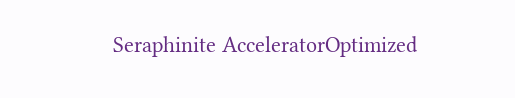Seraphinite AcceleratorOptimized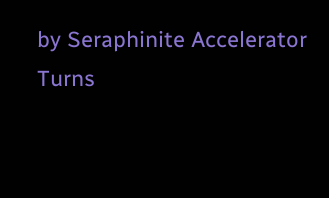by Seraphinite Accelerator
Turns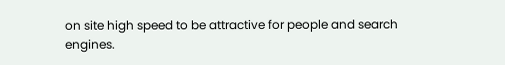on site high speed to be attractive for people and search engines.